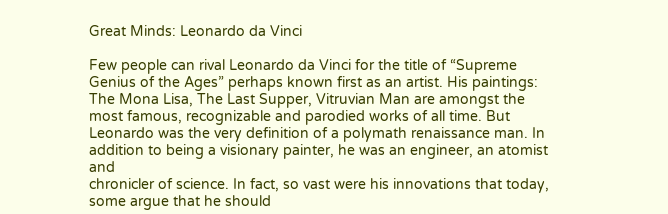Great Minds: Leonardo da Vinci

Few people can rival Leonardo da Vinci for the title of “Supreme Genius of the Ages” perhaps known first as an artist. His paintings: The Mona Lisa, The Last Supper, Vitruvian Man are amongst the most famous, recognizable and parodied works of all time. But Leonardo was the very definition of a polymath renaissance man. In addition to being a visionary painter, he was an engineer, an atomist and
chronicler of science. In fact, so vast were his innovations that today, some argue that he should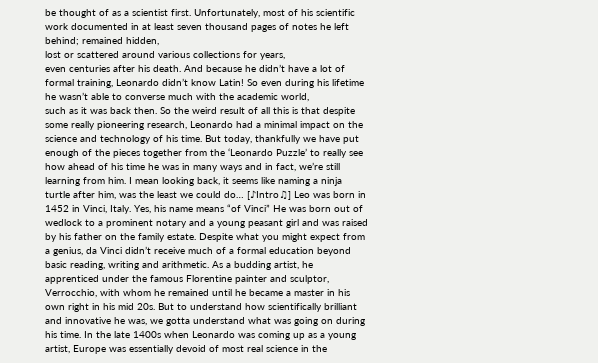be thought of as a scientist first. Unfortunately, most of his scientific work documented in at least seven thousand pages of notes he left behind; remained hidden,
lost or scattered around various collections for years,
even centuries after his death. And because he didn’t have a lot of formal training, Leonardo didn’t know Latin! So even during his lifetime he wasn’t able to converse much with the academic world,
such as it was back then. So the weird result of all this is that despite some really pioneering research, Leonardo had a minimal impact on the science and technology of his time. But today, thankfully we have put
enough of the pieces together from the ‘Leonardo Puzzle’ to really see how ahead of his time he was in many ways and in fact, we’re still learning from him. I mean looking back, it seems like naming a ninja turtle after him, was the least we could do… [♪Intro♫] Leo was born in 1452 in Vinci, Italy. Yes, his name means “of Vinci” He was born out of wedlock to a prominent notary and a young peasant girl and was raised by his father on the family estate. Despite what you might expect from a genius, da Vinci didn’t receive much of a formal education beyond basic reading, writing and arithmetic. As a budding artist, he apprenticed under the famous Florentine painter and sculptor, Verrocchio, with whom he remained until he became a master in his own right in his mid 20s. But to understand how scientifically brilliant and innovative he was, we gotta understand what was going on during his time. In the late 1400s when Leonardo was coming up as a young artist, Europe was essentially devoid of most real science in the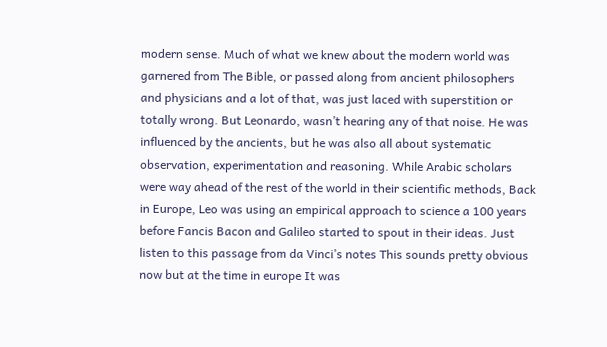modern sense. Much of what we knew about the modern world was garnered from The Bible, or passed along from ancient philosophers and physicians and a lot of that, was just laced with superstition or totally wrong. But Leonardo, wasn’t hearing any of that noise. He was influenced by the ancients, but he was also all about systematic observation, experimentation and reasoning. While Arabic scholars were way ahead of the rest of the world in their scientific methods, Back in Europe, Leo was using an empirical approach to science a 100 years before Fancis Bacon and Galileo started to spout in their ideas. Just listen to this passage from da Vinci’s notes This sounds pretty obvious now but at the time in europe It was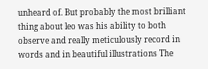unheard of. But probably the most brilliant thing about leo was his ability to both observe and really meticulously record in words and in beautiful illustrations The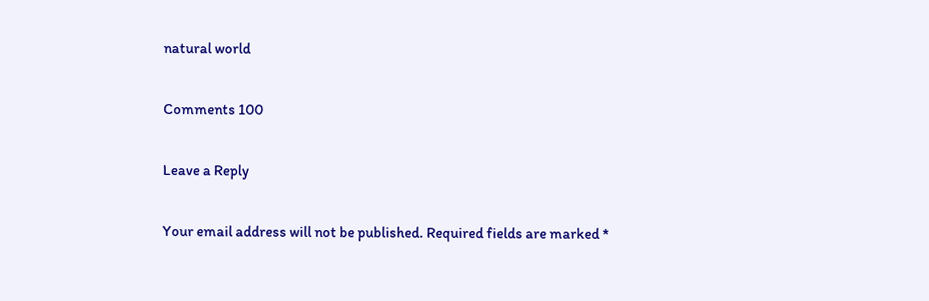natural world

Comments 100

Leave a Reply

Your email address will not be published. Required fields are marked *